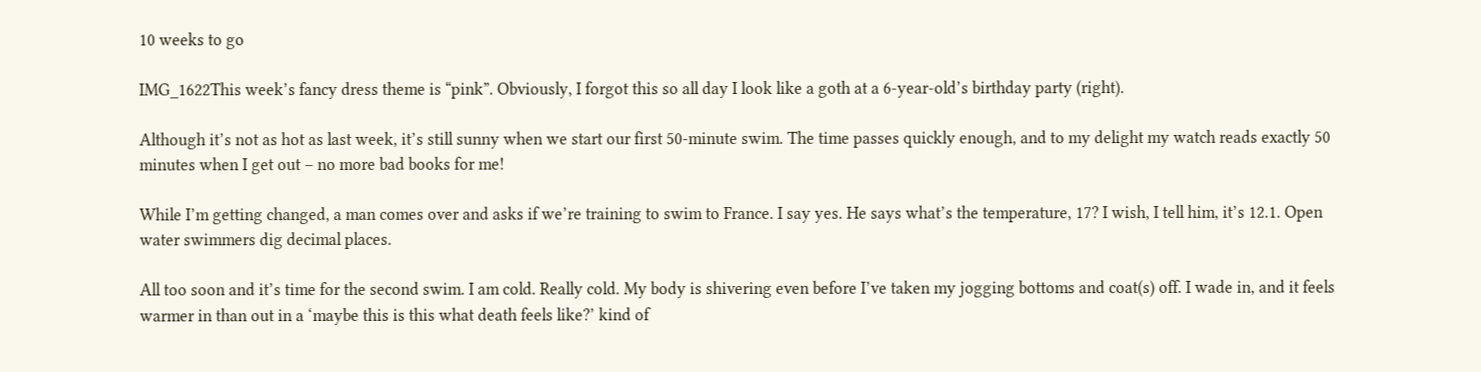10 weeks to go

IMG_1622This week’s fancy dress theme is “pink”. Obviously, I forgot this so all day I look like a goth at a 6-year-old’s birthday party (right).

Although it’s not as hot as last week, it’s still sunny when we start our first 50-minute swim. The time passes quickly enough, and to my delight my watch reads exactly 50 minutes when I get out – no more bad books for me!

While I’m getting changed, a man comes over and asks if we’re training to swim to France. I say yes. He says what’s the temperature, 17? I wish, I tell him, it’s 12.1. Open water swimmers dig decimal places.

All too soon and it’s time for the second swim. I am cold. Really cold. My body is shivering even before I’ve taken my jogging bottoms and coat(s) off. I wade in, and it feels warmer in than out in a ‘maybe this is this what death feels like?’ kind of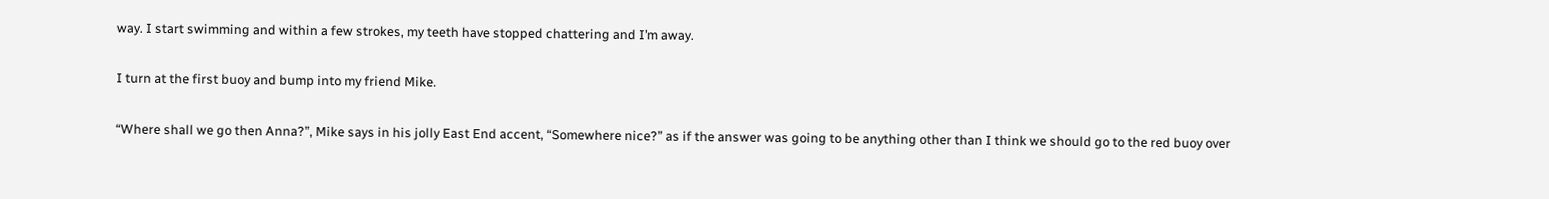way. I start swimming and within a few strokes, my teeth have stopped chattering and I’m away.

I turn at the first buoy and bump into my friend Mike.

“Where shall we go then Anna?”, Mike says in his jolly East End accent, “Somewhere nice?” as if the answer was going to be anything other than I think we should go to the red buoy over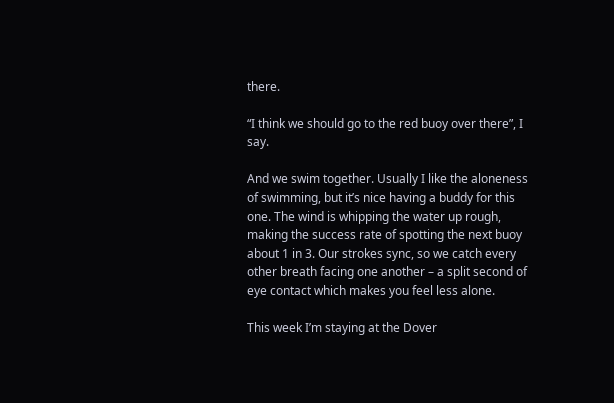there.

“I think we should go to the red buoy over there”, I say.

And we swim together. Usually I like the aloneness of swimming, but it’s nice having a buddy for this one. The wind is whipping the water up rough, making the success rate of spotting the next buoy about 1 in 3. Our strokes sync, so we catch every other breath facing one another – a split second of eye contact which makes you feel less alone.

This week I’m staying at the Dover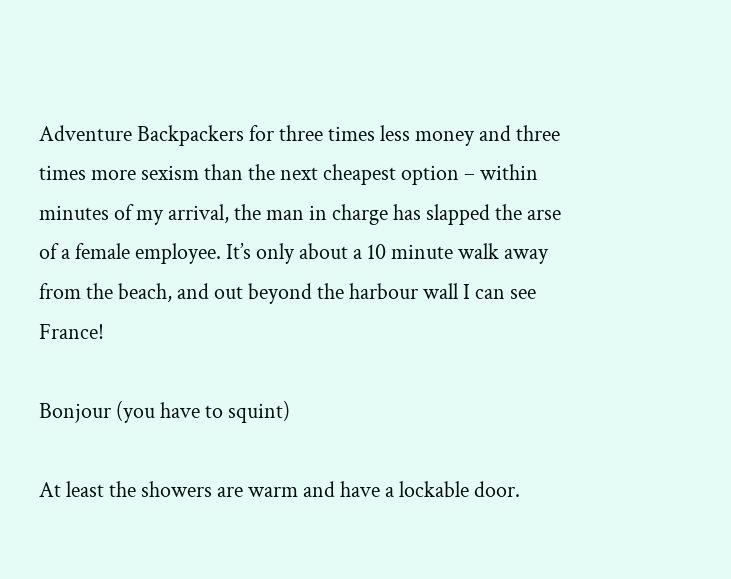Adventure Backpackers for three times less money and three times more sexism than the next cheapest option – within minutes of my arrival, the man in charge has slapped the arse of a female employee. It’s only about a 10 minute walk away from the beach, and out beyond the harbour wall I can see France!

Bonjour (you have to squint)

At least the showers are warm and have a lockable door.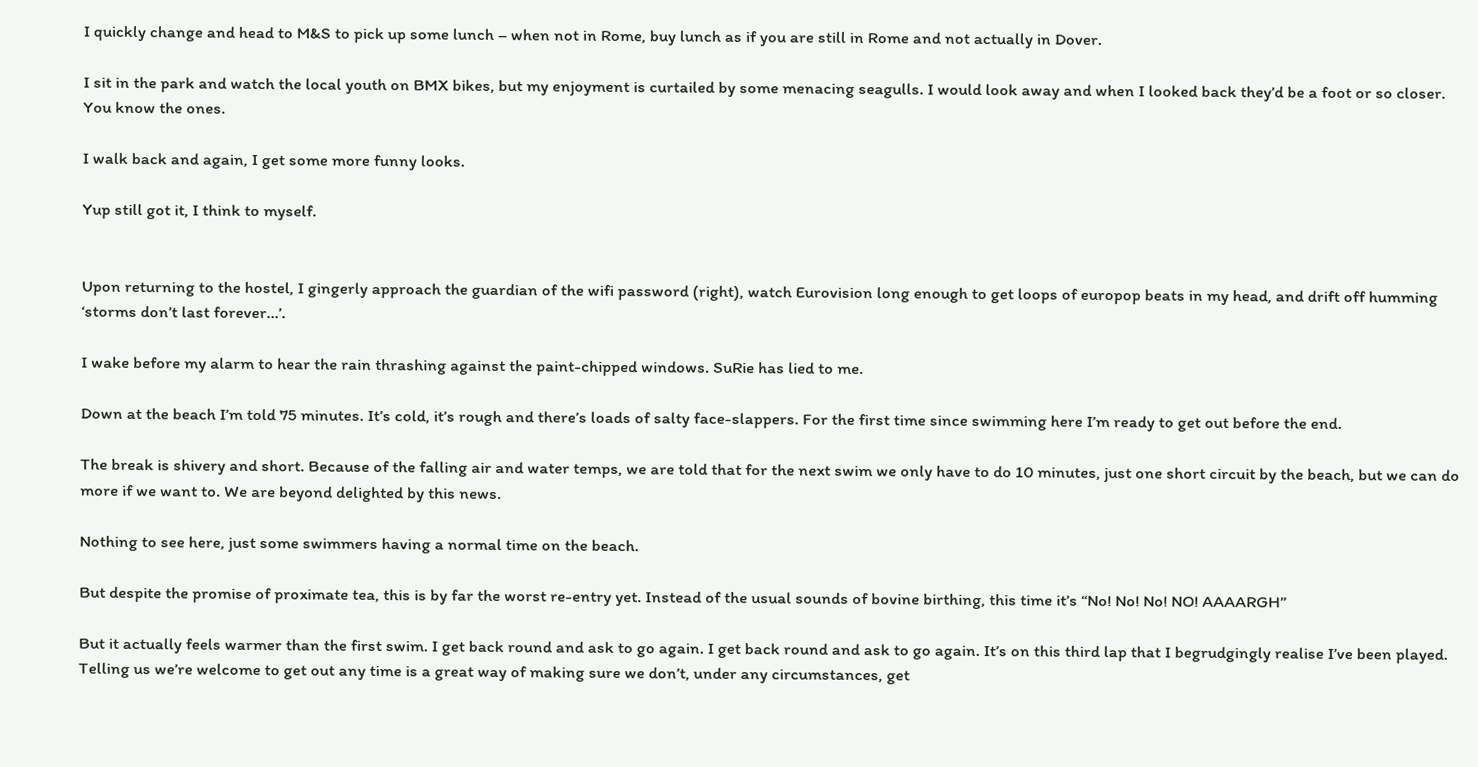I quickly change and head to M&S to pick up some lunch – when not in Rome, buy lunch as if you are still in Rome and not actually in Dover.

I sit in the park and watch the local youth on BMX bikes, but my enjoyment is curtailed by some menacing seagulls. I would look away and when I looked back they’d be a foot or so closer. You know the ones.

I walk back and again, I get some more funny looks.

Yup still got it, I think to myself.


Upon returning to the hostel, I gingerly approach the guardian of the wifi password (right), watch Eurovision long enough to get loops of europop beats in my head, and drift off humming ‘storms don’t last forever…’.

I wake before my alarm to hear the rain thrashing against the paint-chipped windows. SuRie has lied to me.

Down at the beach I’m told 75 minutes. It’s cold, it’s rough and there’s loads of salty face-slappers. For the first time since swimming here I’m ready to get out before the end.

The break is shivery and short. Because of the falling air and water temps, we are told that for the next swim we only have to do 10 minutes, just one short circuit by the beach, but we can do more if we want to. We are beyond delighted by this news.

Nothing to see here, just some swimmers having a normal time on the beach.

But despite the promise of proximate tea, this is by far the worst re-entry yet. Instead of the usual sounds of bovine birthing, this time it’s “No! No! No! NO! AAAARGH”

But it actually feels warmer than the first swim. I get back round and ask to go again. I get back round and ask to go again. It’s on this third lap that I begrudgingly realise I’ve been played. Telling us we’re welcome to get out any time is a great way of making sure we don’t, under any circumstances, get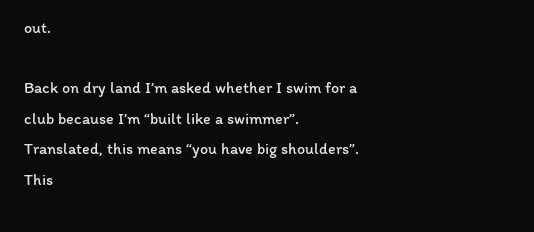out.

Back on dry land I’m asked whether I swim for a club because I’m “built like a swimmer”. Translated, this means “you have big shoulders”. This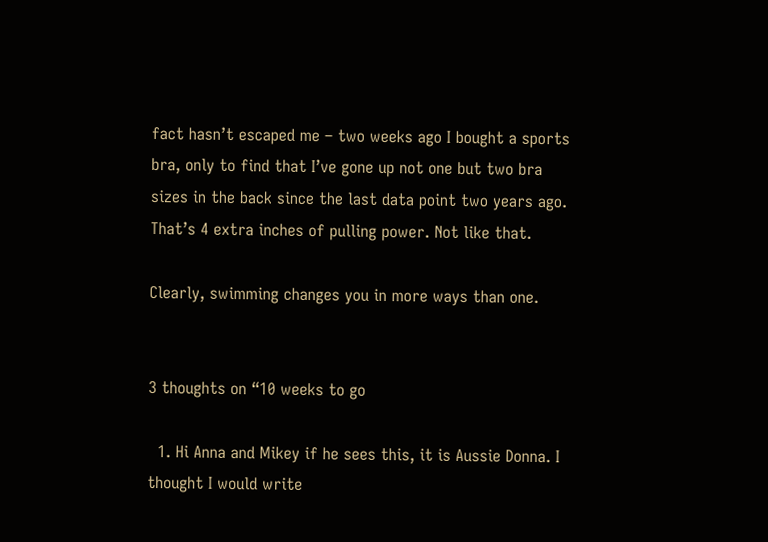fact hasn’t escaped me – two weeks ago I bought a sports bra, only to find that I’ve gone up not one but two bra sizes in the back since the last data point two years ago. That’s 4 extra inches of pulling power. Not like that.

Clearly, swimming changes you in more ways than one.


3 thoughts on “10 weeks to go

  1. Hi Anna and Mikey if he sees this, it is Aussie Donna. I thought I would write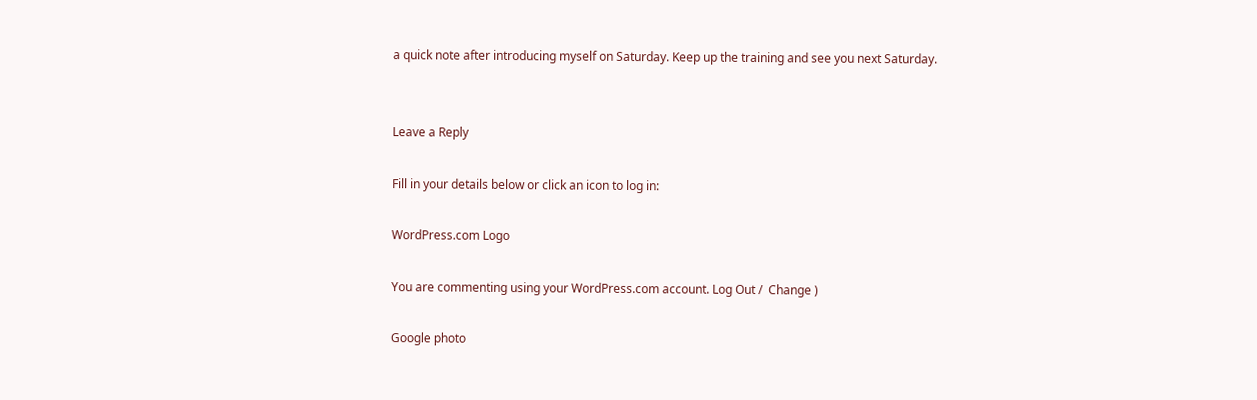a quick note after introducing myself on Saturday. Keep up the training and see you next Saturday.


Leave a Reply

Fill in your details below or click an icon to log in:

WordPress.com Logo

You are commenting using your WordPress.com account. Log Out /  Change )

Google photo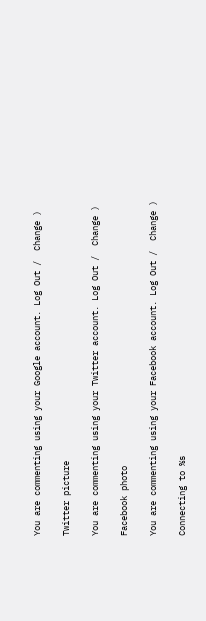You are commenting using your Google account. Log Out /  Change )

Twitter picture

You are commenting using your Twitter account. Log Out /  Change )

Facebook photo

You are commenting using your Facebook account. Log Out /  Change )

Connecting to %s